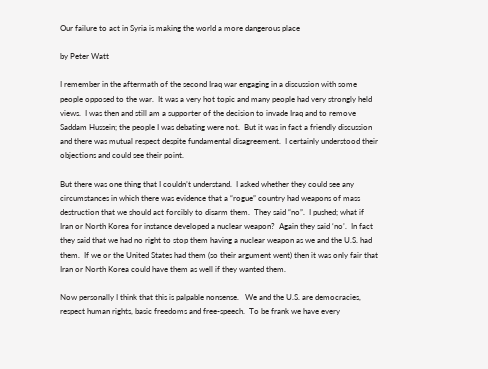Our failure to act in Syria is making the world a more dangerous place

by Peter Watt

I remember in the aftermath of the second Iraq war engaging in a discussion with some people opposed to the war.  It was a very hot topic and many people had very strongly held views.  I was then and still am a supporter of the decision to invade Iraq and to remove Saddam Hussein; the people I was debating were not.  But it was in fact a friendly discussion and there was mutual respect despite fundamental disagreement.  I certainly understood their objections and could see their point.

But there was one thing that I couldn’t understand.  I asked whether they could see any circumstances in which there was evidence that a “rogue” country had weapons of mass destruction that we should act forcibly to disarm them.  They said “no”.  I pushed; what if Iran or North Korea for instance developed a nuclear weapon?  Again they said ‘no’.  In fact they said that we had no right to stop them having a nuclear weapon as we and the U.S. had them.  If we or the United States had them (so their argument went) then it was only fair that Iran or North Korea could have them as well if they wanted them.

Now personally I think that this is palpable nonsense.   We and the U.S. are democracies, respect human rights, basic freedoms and free-speech.  To be frank we have every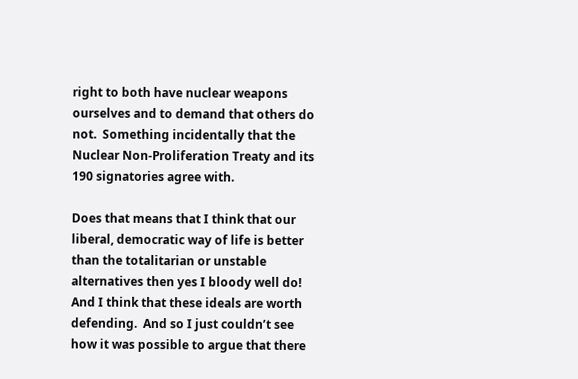right to both have nuclear weapons ourselves and to demand that others do not.  Something incidentally that the Nuclear Non-Proliferation Treaty and its 190 signatories agree with.

Does that means that I think that our liberal, democratic way of life is better than the totalitarian or unstable alternatives then yes I bloody well do!  And I think that these ideals are worth defending.  And so I just couldn’t see how it was possible to argue that there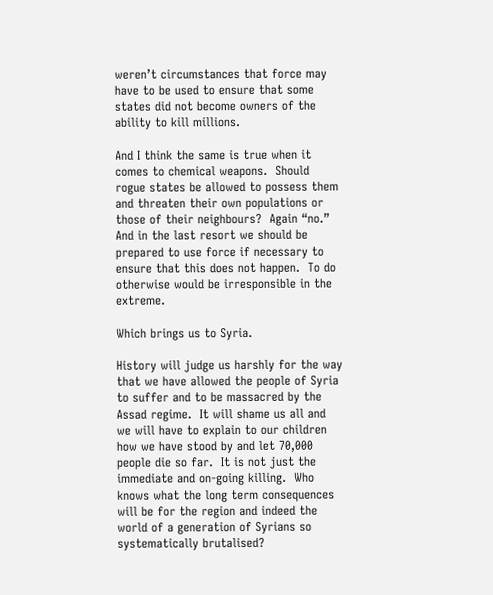weren’t circumstances that force may have to be used to ensure that some states did not become owners of the ability to kill millions.

And I think the same is true when it comes to chemical weapons.  Should rogue states be allowed to possess them and threaten their own populations or those of their neighbours?  Again “no.”  And in the last resort we should be prepared to use force if necessary to ensure that this does not happen.  To do otherwise would be irresponsible in the extreme.

Which brings us to Syria.

History will judge us harshly for the way that we have allowed the people of Syria to suffer and to be massacred by the Assad regime.  It will shame us all and we will have to explain to our children how we have stood by and let 70,000 people die so far.  It is not just the immediate and on-going killing.  Who knows what the long term consequences will be for the region and indeed the world of a generation of Syrians so systematically brutalised?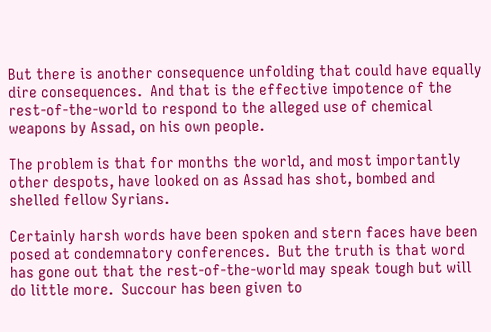But there is another consequence unfolding that could have equally dire consequences.  And that is the effective impotence of the rest-of-the-world to respond to the alleged use of chemical weapons by Assad, on his own people.

The problem is that for months the world, and most importantly other despots, have looked on as Assad has shot, bombed and shelled fellow Syrians.

Certainly harsh words have been spoken and stern faces have been posed at condemnatory conferences.  But the truth is that word has gone out that the rest-of-the-world may speak tough but will do little more.  Succour has been given to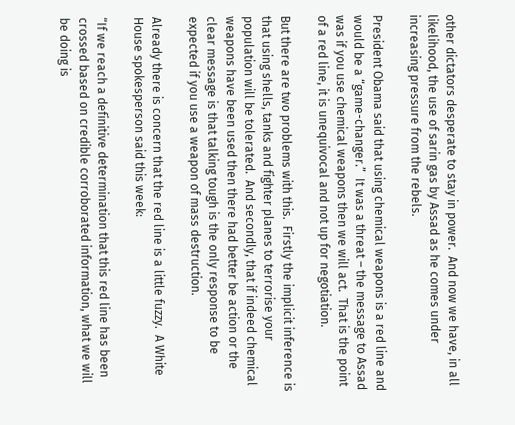other dictators desperate to stay in power.  And now we have, in all likelihood, the use of sarin gas by Assad as he comes under increasing pressure from the rebels.

President Obama said that using chemical weapons is a red line and would be a “game-changer.”  It was a threat – the message to Assad was if you use chemical weapons then we will act.  That is the point of a red line, it is unequivocal and not up for negotiation.

But there are two problems with this.  Firstly the implicit inference is that using shells, tanks and fighter planes to terrorise your population will be tolerated.  And secondly, that if indeed chemical weapons have been used then there had better be action or the clear message is that talking tough is the only response to be expected if you use a weapon of mass destruction.

Already there is concern that the red line is a little fuzzy.  A White House spokesperson said this week:

“If we reach a definitive determination that this red line has been crossed based on credible corroborated information, what we will be doing is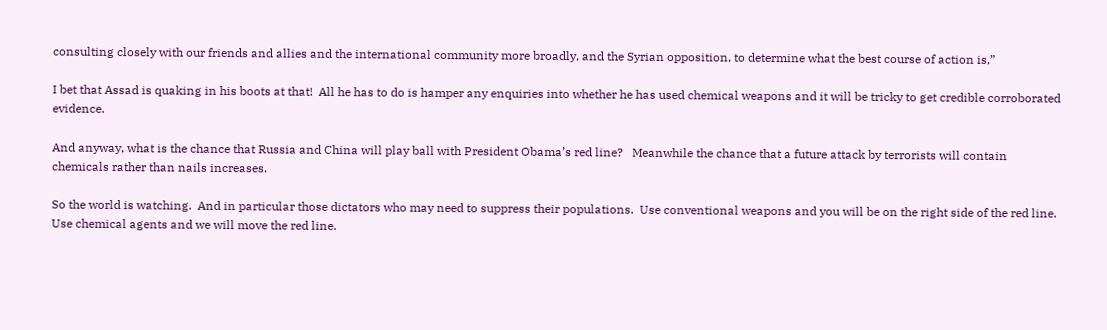consulting closely with our friends and allies and the international community more broadly, and the Syrian opposition, to determine what the best course of action is,”

I bet that Assad is quaking in his boots at that!  All he has to do is hamper any enquiries into whether he has used chemical weapons and it will be tricky to get credible corroborated evidence.

And anyway, what is the chance that Russia and China will play ball with President Obama’s red line?   Meanwhile the chance that a future attack by terrorists will contain chemicals rather than nails increases.

So the world is watching.  And in particular those dictators who may need to suppress their populations.  Use conventional weapons and you will be on the right side of the red line.  Use chemical agents and we will move the red line.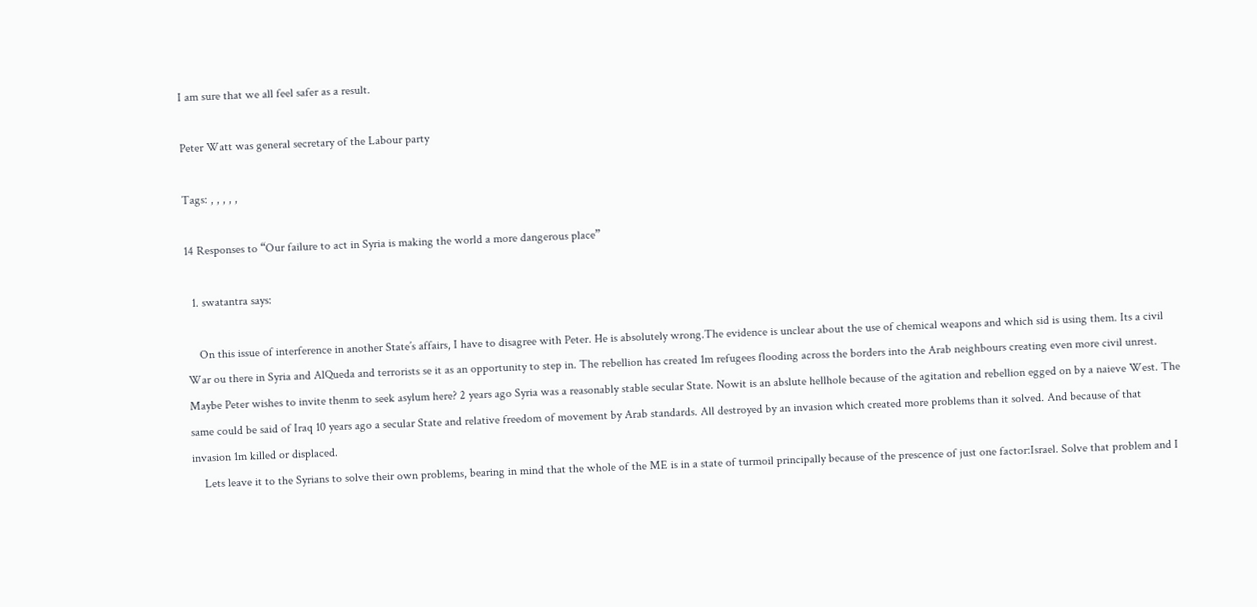I am sure that we all feel safer as a result.

Peter Watt was general secretary of the Labour party

Tags: , , , , ,

14 Responses to “Our failure to act in Syria is making the world a more dangerous place”

  1. swatantra says:

    On this issue of interference in another State’s affairs, I have to disagree with Peter. He is absolutely wrong.The evidence is unclear about the use of chemical weapons and which sid is using them. Its a civil War ou there in Syria and AlQueda and terrorists se it as an opportunity to step in. The rebellion has created 1m refugees flooding across the borders into the Arab neighbours creating even more civil unrest. Maybe Peter wishes to invite thenm to seek asylum here? 2 years ago Syria was a reasonably stable secular State. Nowit is an abslute hellhole because of the agitation and rebellion egged on by a naieve West. The same could be said of Iraq 10 years ago a secular State and relative freedom of movement by Arab standards. All destroyed by an invasion which created more problems than it solved. And because of that invasion 1m killed or displaced.
    Lets leave it to the Syrians to solve their own problems, bearing in mind that the whole of the ME is in a state of turmoil principally because of the prescence of just one factor:Israel. Solve that problem and I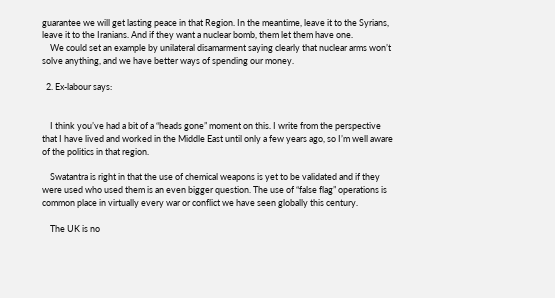guarantee we will get lasting peace in that Region. In the meantime, leave it to the Syrians, leave it to the Iranians. And if they want a nuclear bomb, them let them have one.
    We could set an example by unilateral disamarment saying clearly that nuclear arms won’t solve anything, and we have better ways of spending our money.

  2. Ex-labour says:


    I think you’ve had a bit of a “heads gone” moment on this. I write from the perspective that I have lived and worked in the Middle East until only a few years ago, so I’m well aware of the politics in that region.

    Swatantra is right in that the use of chemical weapons is yet to be validated and if they were used who used them is an even bigger question. The use of “false flag” operations is common place in virtually every war or conflict we have seen globally this century.

    The UK is no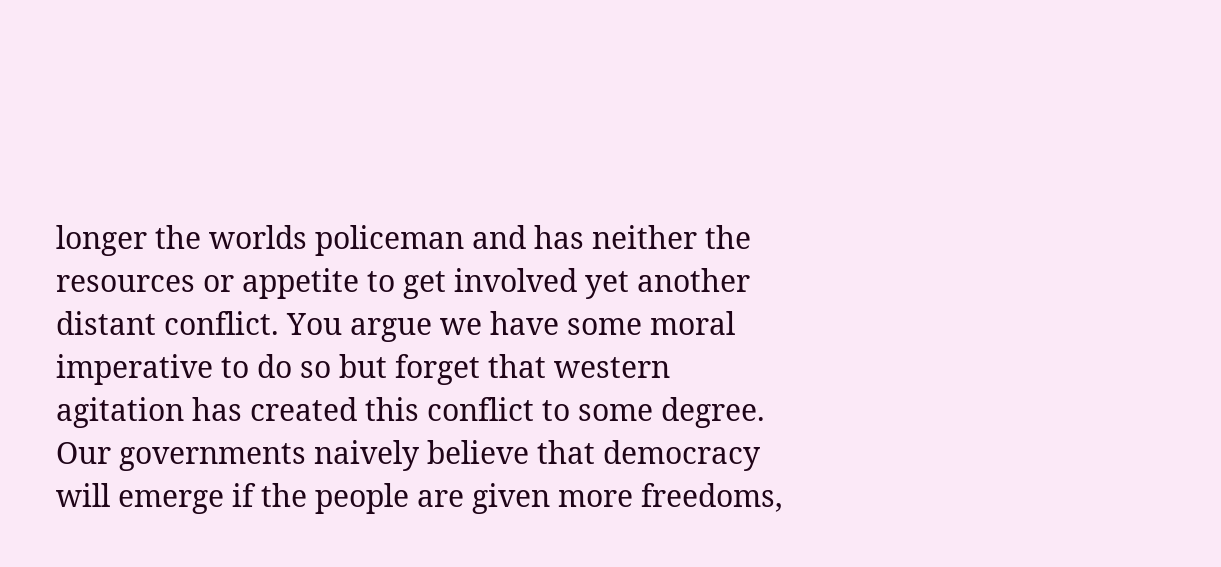longer the worlds policeman and has neither the resources or appetite to get involved yet another distant conflict. You argue we have some moral imperative to do so but forget that western agitation has created this conflict to some degree. Our governments naively believe that democracy will emerge if the people are given more freedoms,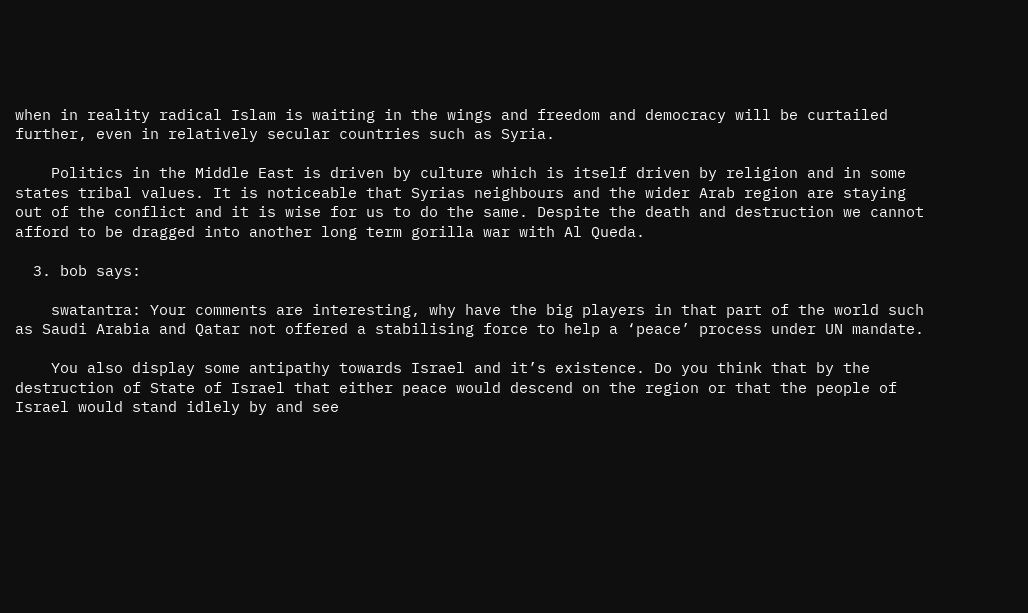when in reality radical Islam is waiting in the wings and freedom and democracy will be curtailed further, even in relatively secular countries such as Syria.

    Politics in the Middle East is driven by culture which is itself driven by religion and in some states tribal values. It is noticeable that Syrias neighbours and the wider Arab region are staying out of the conflict and it is wise for us to do the same. Despite the death and destruction we cannot afford to be dragged into another long term gorilla war with Al Queda.

  3. bob says:

    swatantra: Your comments are interesting, why have the big players in that part of the world such as Saudi Arabia and Qatar not offered a stabilising force to help a ‘peace’ process under UN mandate.

    You also display some antipathy towards Israel and it’s existence. Do you think that by the destruction of State of Israel that either peace would descend on the region or that the people of Israel would stand idlely by and see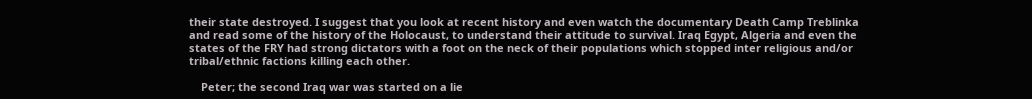their state destroyed. I suggest that you look at recent history and even watch the documentary Death Camp Treblinka and read some of the history of the Holocaust, to understand their attitude to survival. Iraq Egypt, Algeria and even the states of the FRY had strong dictators with a foot on the neck of their populations which stopped inter religious and/or tribal/ethnic factions killing each other.

    Peter; the second Iraq war was started on a lie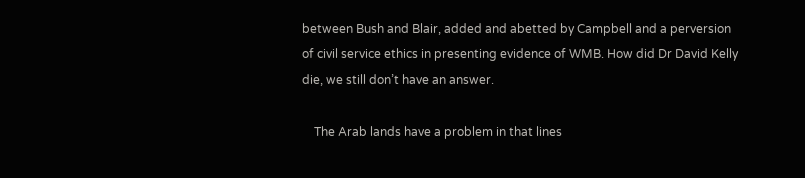between Bush and Blair, added and abetted by Campbell and a perversion of civil service ethics in presenting evidence of WMB. How did Dr David Kelly die, we still don’t have an answer.

    The Arab lands have a problem in that lines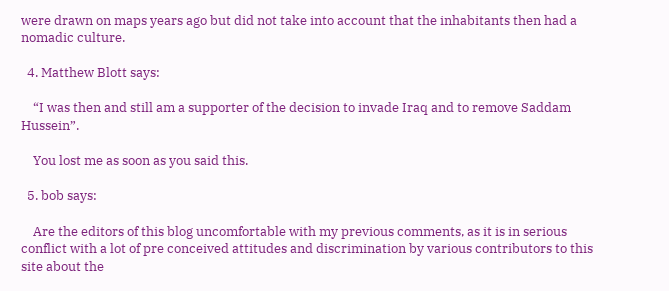were drawn on maps years ago but did not take into account that the inhabitants then had a nomadic culture.

  4. Matthew Blott says:

    “I was then and still am a supporter of the decision to invade Iraq and to remove Saddam Hussein”.

    You lost me as soon as you said this.

  5. bob says:

    Are the editors of this blog uncomfortable with my previous comments, as it is in serious conflict with a lot of pre conceived attitudes and discrimination by various contributors to this site about the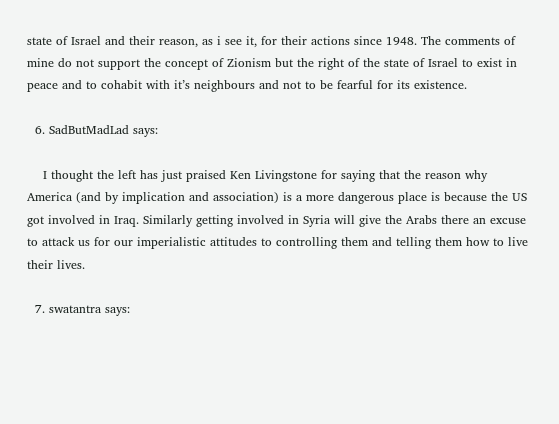state of Israel and their reason, as i see it, for their actions since 1948. The comments of mine do not support the concept of Zionism but the right of the state of Israel to exist in peace and to cohabit with it’s neighbours and not to be fearful for its existence.

  6. SadButMadLad says:

    I thought the left has just praised Ken Livingstone for saying that the reason why America (and by implication and association) is a more dangerous place is because the US got involved in Iraq. Similarly getting involved in Syria will give the Arabs there an excuse to attack us for our imperialistic attitudes to controlling them and telling them how to live their lives.

  7. swatantra says: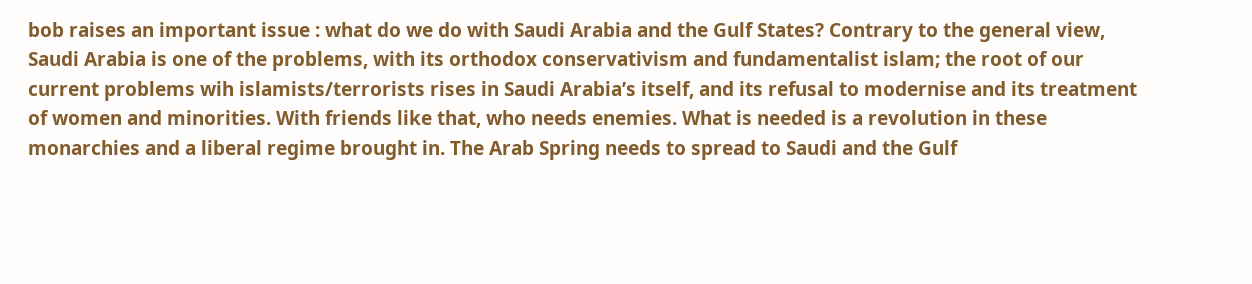bob raises an important issue : what do we do with Saudi Arabia and the Gulf States? Contrary to the general view, Saudi Arabia is one of the problems, with its orthodox conservativism and fundamentalist islam; the root of our current problems wih islamists/terrorists rises in Saudi Arabia’s itself, and its refusal to modernise and its treatment of women and minorities. With friends like that, who needs enemies. What is needed is a revolution in these monarchies and a liberal regime brought in. The Arab Spring needs to spread to Saudi and the Gulf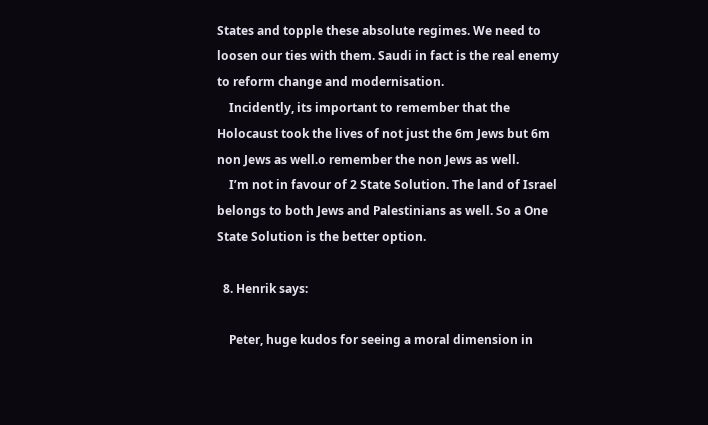States and topple these absolute regimes. We need to loosen our ties with them. Saudi in fact is the real enemy to reform change and modernisation.
    Incidently, its important to remember that the Holocaust took the lives of not just the 6m Jews but 6m non Jews as well.o remember the non Jews as well.
    I’m not in favour of 2 State Solution. The land of Israel belongs to both Jews and Palestinians as well. So a One State Solution is the better option.

  8. Henrik says:

    Peter, huge kudos for seeing a moral dimension in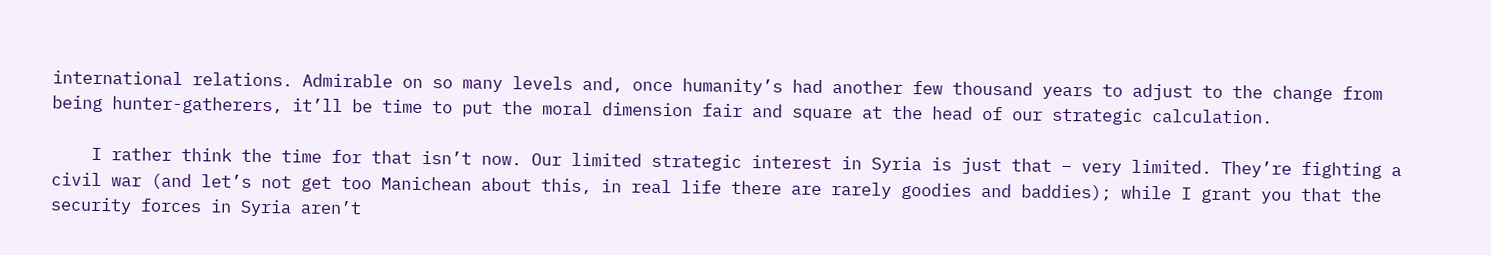international relations. Admirable on so many levels and, once humanity’s had another few thousand years to adjust to the change from being hunter-gatherers, it’ll be time to put the moral dimension fair and square at the head of our strategic calculation.

    I rather think the time for that isn’t now. Our limited strategic interest in Syria is just that – very limited. They’re fighting a civil war (and let’s not get too Manichean about this, in real life there are rarely goodies and baddies); while I grant you that the security forces in Syria aren’t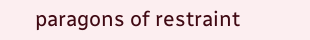paragons of restraint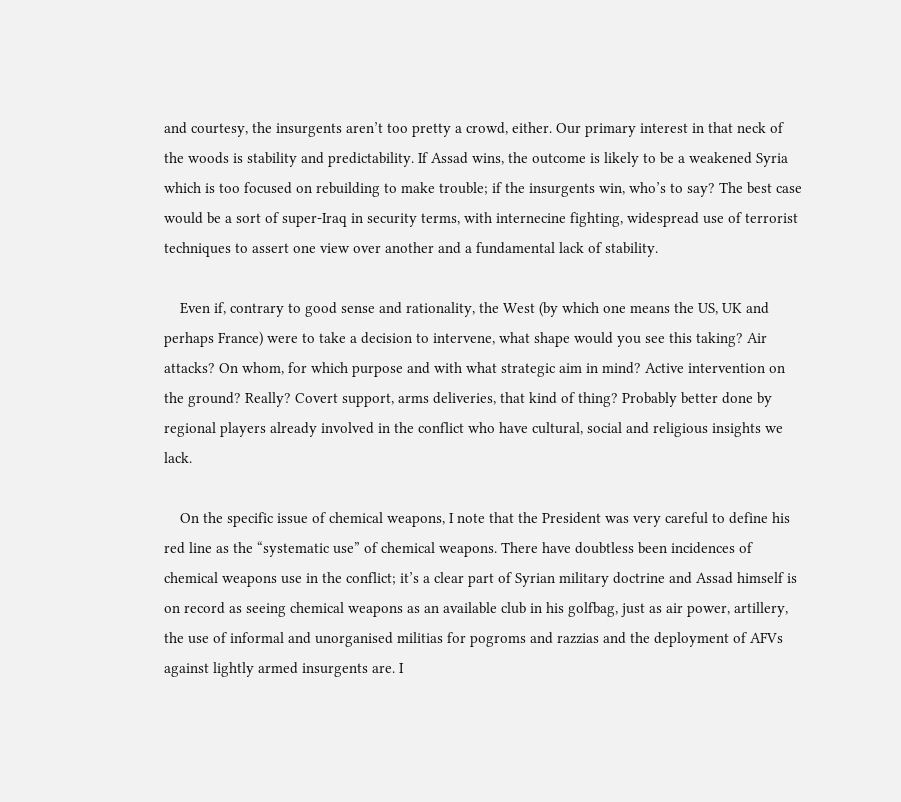and courtesy, the insurgents aren’t too pretty a crowd, either. Our primary interest in that neck of the woods is stability and predictability. If Assad wins, the outcome is likely to be a weakened Syria which is too focused on rebuilding to make trouble; if the insurgents win, who’s to say? The best case would be a sort of super-Iraq in security terms, with internecine fighting, widespread use of terrorist techniques to assert one view over another and a fundamental lack of stability.

    Even if, contrary to good sense and rationality, the West (by which one means the US, UK and perhaps France) were to take a decision to intervene, what shape would you see this taking? Air attacks? On whom, for which purpose and with what strategic aim in mind? Active intervention on the ground? Really? Covert support, arms deliveries, that kind of thing? Probably better done by regional players already involved in the conflict who have cultural, social and religious insights we lack.

    On the specific issue of chemical weapons, I note that the President was very careful to define his red line as the “systematic use” of chemical weapons. There have doubtless been incidences of chemical weapons use in the conflict; it’s a clear part of Syrian military doctrine and Assad himself is on record as seeing chemical weapons as an available club in his golfbag, just as air power, artillery, the use of informal and unorganised militias for pogroms and razzias and the deployment of AFVs against lightly armed insurgents are. I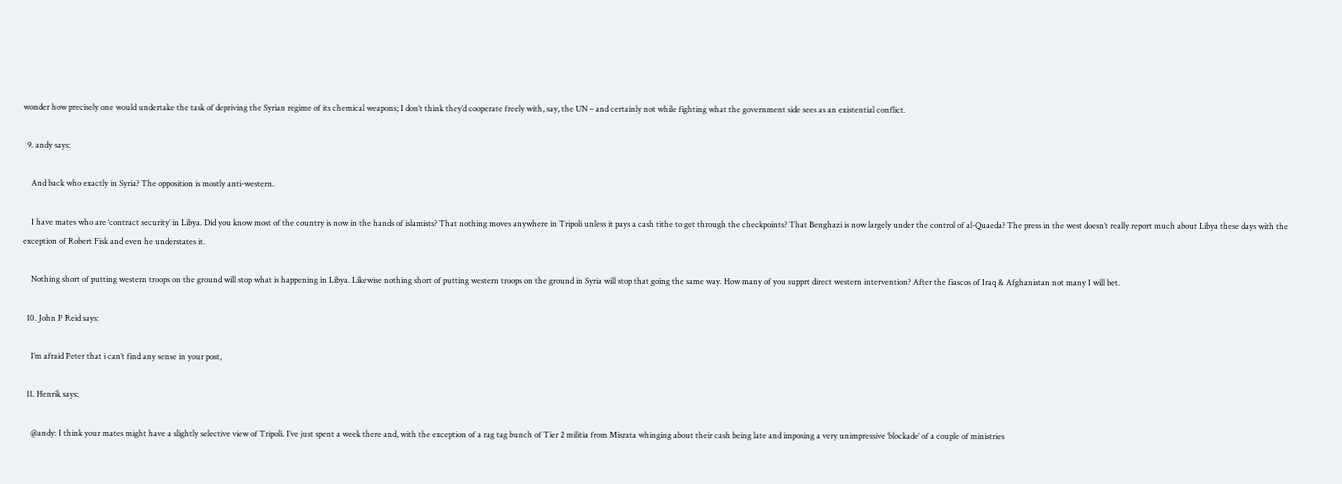wonder how precisely one would undertake the task of depriving the Syrian regime of its chemical weapons; I don’t think they’d cooperate freely with, say, the UN – and certainly not while fighting what the government side sees as an existential conflict.

  9. andy says:

    And back who exactly in Syria? The opposition is mostly anti-western.

    I have mates who are ‘contract security’ in Libya. Did you know most of the country is now in the hands of islamists? That nothing moves anywhere in Tripoli unless it pays a cash tithe to get through the checkpoints? That Benghazi is now largely under the control of al-Quaeda? The press in the west doesn’t really report much about Libya these days with the exception of Robert Fisk and even he understates it.

    Nothing short of putting western troops on the ground will stop what is happening in Libya. Likewise nothing short of putting western troops on the ground in Syria will stop that going the same way. How many of you supprt direct western intervention? After the fiascos of Iraq & Afghanistan not many I will bet.

  10. John P Reid says:

    I’m afraid Peter that i can’t find any sense in your post,

  11. Henrik says:

    @andy: I think your mates might have a slightly selective view of Tripoli. I’ve just spent a week there and, with the exception of a rag tag bunch of Tier 2 militia from Misrata whinging about their cash being late and imposing a very unimpressive ‘blockade’ of a couple of ministries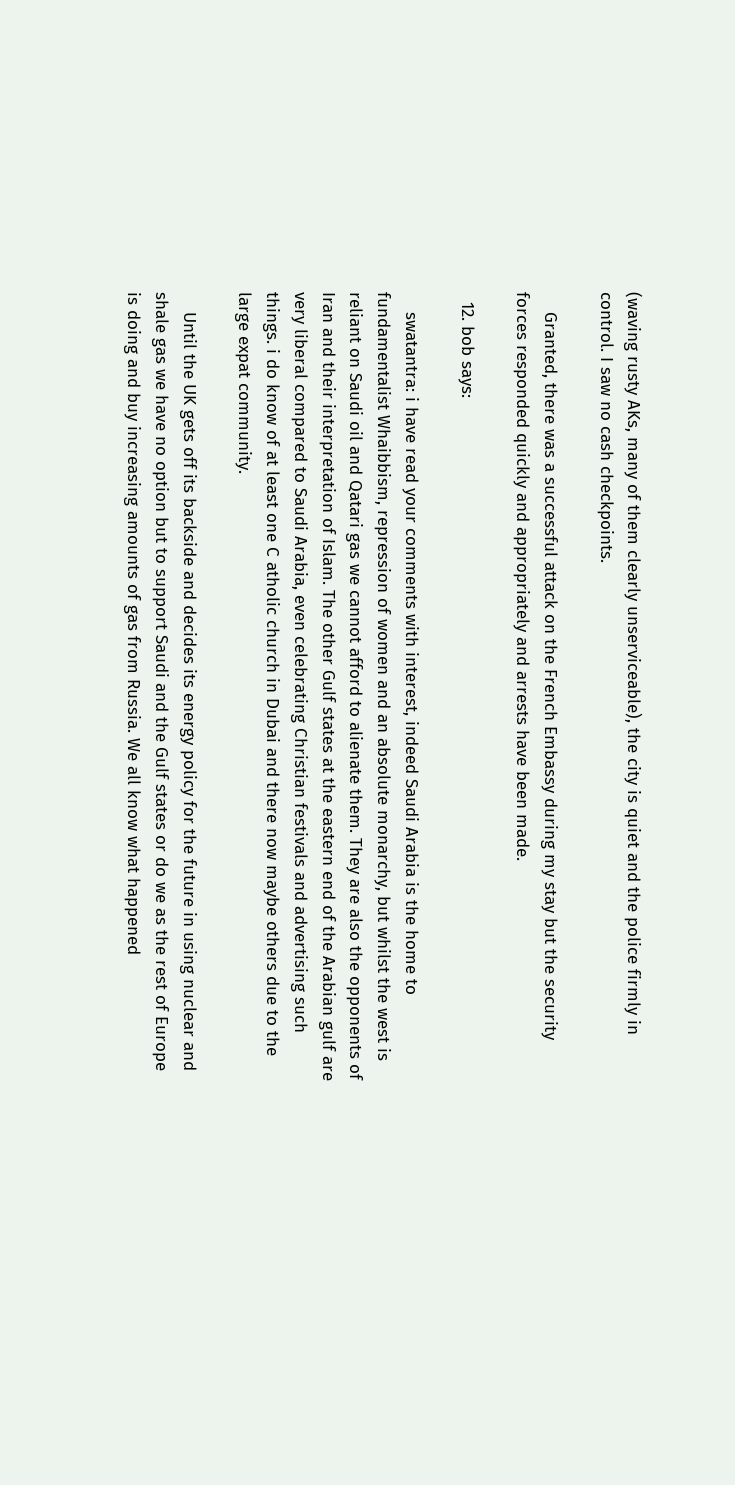(waving rusty AKs, many of them clearly unserviceable), the city is quiet and the police firmly in control. I saw no cash checkpoints.

    Granted, there was a successful attack on the French Embassy during my stay but the security forces responded quickly and appropriately and arrests have been made.

  12. bob says:

    swatantra: i have read your comments with interest, indeed Saudi Arabia is the home to fundamentalist Whaibbism, repression of women and an absolute monarchy, but whilst the west is reliant on Saudi oil and Qatari gas we cannot afford to alienate them. They are also the opponents of Iran and their interpretation of Islam. The other Gulf states at the eastern end of the Arabian gulf are very liberal compared to Saudi Arabia, even celebrating Christian festivals and advertising such things. i do know of at least one C atholic church in Dubai and there now maybe others due to the large expat community.

    Until the UK gets off its backside and decides its energy policy for the future in using nuclear and shale gas we have no option but to support Saudi and the Gulf states or do we as the rest of Europe is doing and buy increasing amounts of gas from Russia. We all know what happened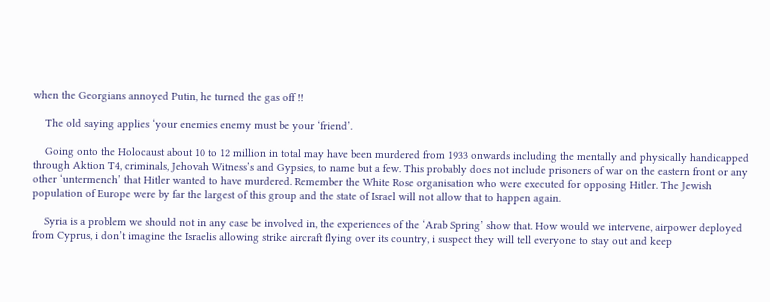when the Georgians annoyed Putin, he turned the gas off !!

    The old saying applies ‘your enemies enemy must be your ‘friend’.

    Going onto the Holocaust about 10 to 12 million in total may have been murdered from 1933 onwards including the mentally and physically handicapped through Aktion T4, criminals, Jehovah Witness’s and Gypsies, to name but a few. This probably does not include prisoners of war on the eastern front or any other ‘untermench’ that Hitler wanted to have murdered. Remember the White Rose organisation who were executed for opposing Hitler. The Jewish population of Europe were by far the largest of this group and the state of Israel will not allow that to happen again.

    Syria is a problem we should not in any case be involved in, the experiences of the ‘Arab Spring’ show that. How would we intervene, airpower deployed from Cyprus, i don’t imagine the Israelis allowing strike aircraft flying over its country, i suspect they will tell everyone to stay out and keep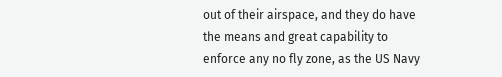out of their airspace, and they do have the means and great capability to enforce any no fly zone, as the US Navy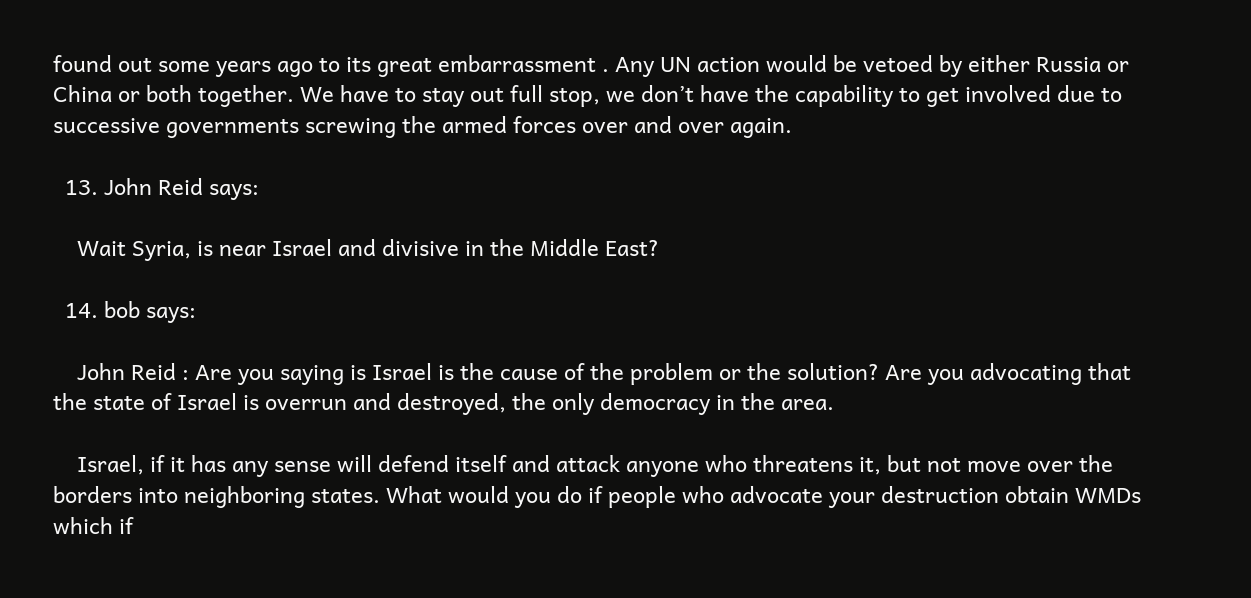found out some years ago to its great embarrassment . Any UN action would be vetoed by either Russia or China or both together. We have to stay out full stop, we don’t have the capability to get involved due to successive governments screwing the armed forces over and over again.

  13. John Reid says:

    Wait Syria, is near Israel and divisive in the Middle East?

  14. bob says:

    John Reid : Are you saying is Israel is the cause of the problem or the solution? Are you advocating that the state of Israel is overrun and destroyed, the only democracy in the area.

    Israel, if it has any sense will defend itself and attack anyone who threatens it, but not move over the borders into neighboring states. What would you do if people who advocate your destruction obtain WMDs which if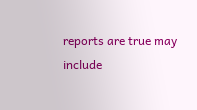reports are true may include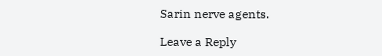Sarin nerve agents.

Leave a Reply